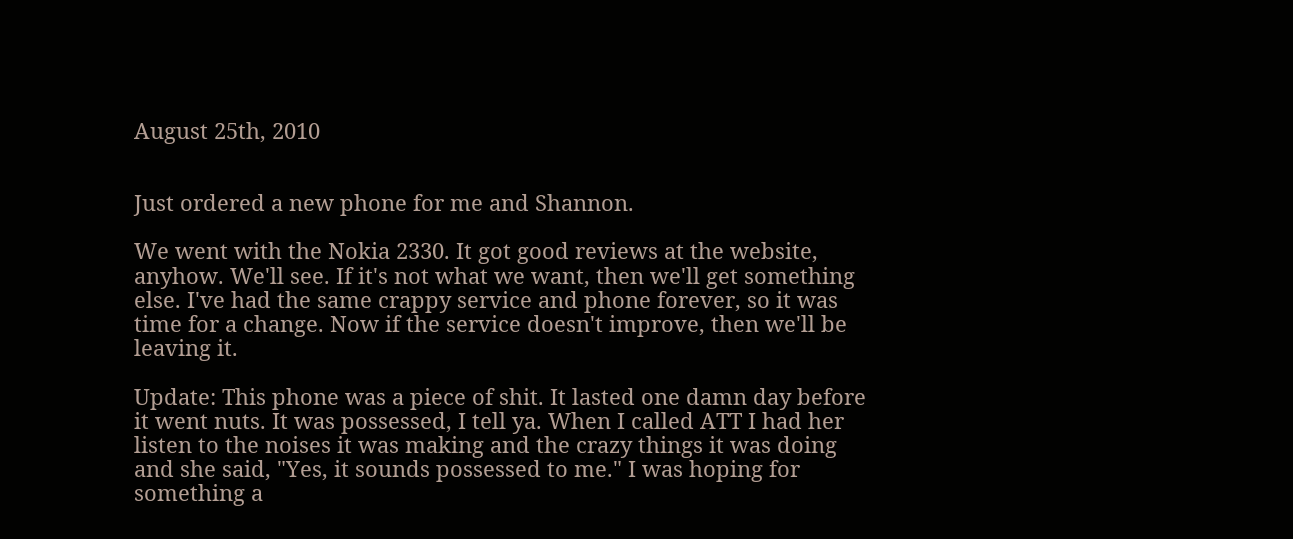August 25th, 2010


Just ordered a new phone for me and Shannon.

We went with the Nokia 2330. It got good reviews at the website, anyhow. We'll see. If it's not what we want, then we'll get something else. I've had the same crappy service and phone forever, so it was time for a change. Now if the service doesn't improve, then we'll be leaving it.

Update: This phone was a piece of shit. It lasted one damn day before it went nuts. It was possessed, I tell ya. When I called ATT I had her listen to the noises it was making and the crazy things it was doing and she said, "Yes, it sounds possessed to me." I was hoping for something a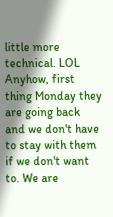little more technical. LOL Anyhow, first thing Monday they are going back and we don't have to stay with them if we don't want to. We are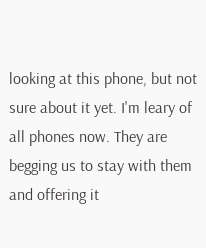looking at this phone, but not sure about it yet. I'm leary of all phones now. They are begging us to stay with them and offering it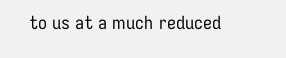to us at a much reduced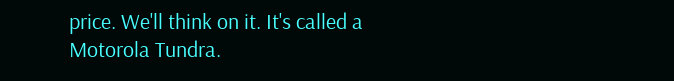price. We'll think on it. It's called a Motorola Tundra.